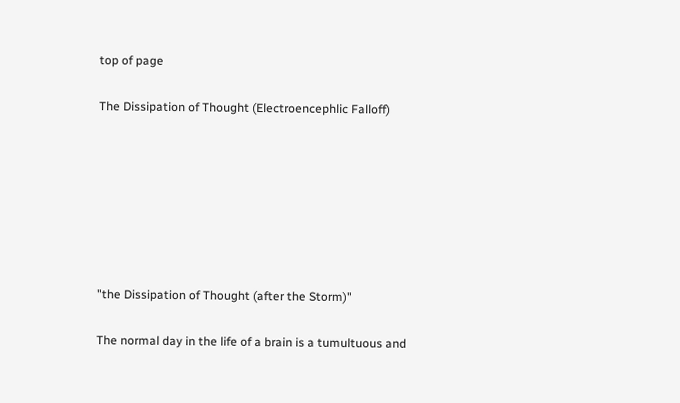top of page

The Dissipation of Thought (Electroencephlic Falloff)







"the Dissipation of Thought (after the Storm)"

The normal day in the life of a brain is a tumultuous and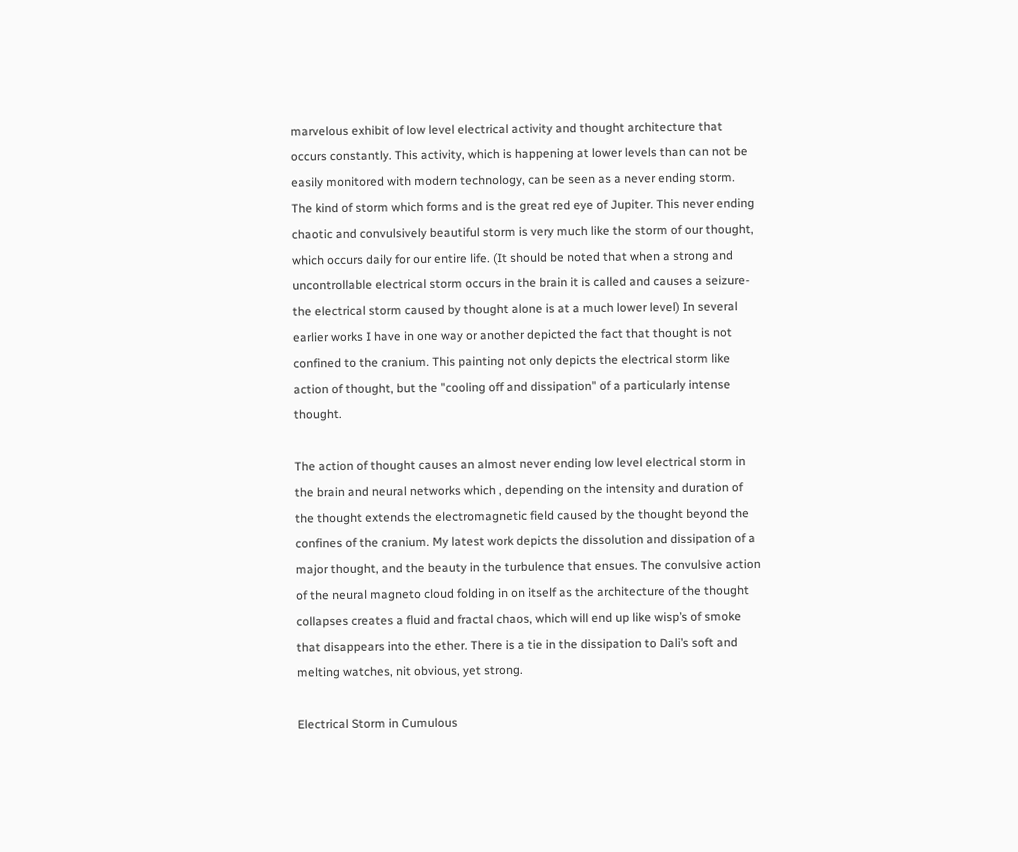marvelous exhibit of low level electrical activity and thought architecture that occurs constantly. This activity, which is happening at lower levels than can not be easily monitored with modern technology, can be seen as a never ending storm. The kind of storm which forms and is the great red eye of Jupiter. This never ending chaotic and convulsively beautiful storm is very much like the storm of our thought, which occurs daily for our entire life. (It should be noted that when a strong and uncontrollable electrical storm occurs in the brain it is called and causes a seizure- the electrical storm caused by thought alone is at a much lower level) In several earlier works I have in one way or another depicted the fact that thought is not confined to the cranium. This painting not only depicts the electrical storm like action of thought, but the "cooling off and dissipation" of a particularly intense thought.

The action of thought causes an almost never ending low level electrical storm in the brain and neural networks which , depending on the intensity and duration of the thought extends the electromagnetic field caused by the thought beyond the confines of the cranium. My latest work depicts the dissolution and dissipation of a major thought, and the beauty in the turbulence that ensues. The convulsive action of the neural magneto cloud folding in on itself as the architecture of the thought collapses creates a fluid and fractal chaos, which will end up like wisp’s of smoke that disappears into the ether. There is a tie in the dissipation to Dali’s soft and melting watches, nit obvious, yet strong.

Electrical Storm in Cumulous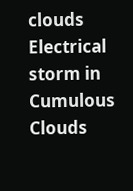clouds                         Electrical storm in Cumulous Clouds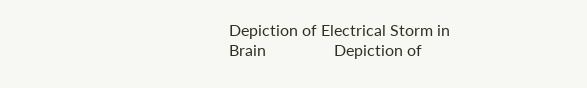Depiction of Electrical Storm in Brain                 Depiction of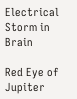Electrical Storm in Brain

Red Eye of Jupiter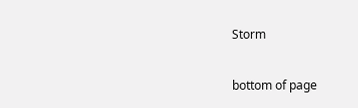Storm

bottom of page